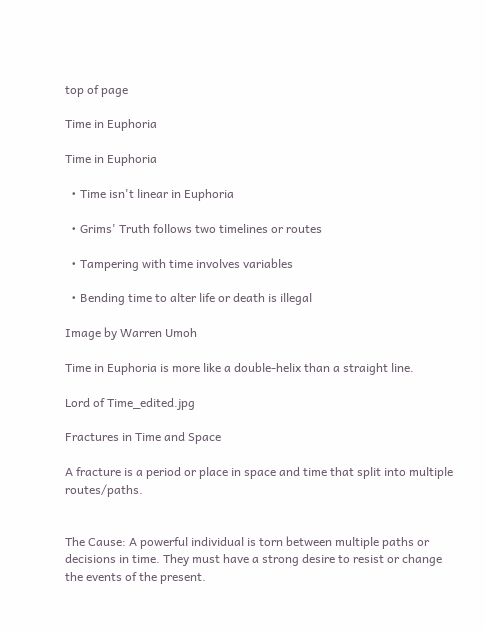top of page

Time in Euphoria

Time in Euphoria

  • Time isn't linear in Euphoria

  • Grims' Truth follows two timelines or routes

  • Tampering with time involves variables

  • Bending time to alter life or death is illegal

Image by Warren Umoh

Time in Euphoria is more like a double-helix than a straight line.

Lord of Time_edited.jpg

Fractures in Time and Space

A fracture is a period or place in space and time that split into multiple routes/paths.


The Cause: A powerful individual is torn between multiple paths or decisions in time. They must have a strong desire to resist or change the events of the present.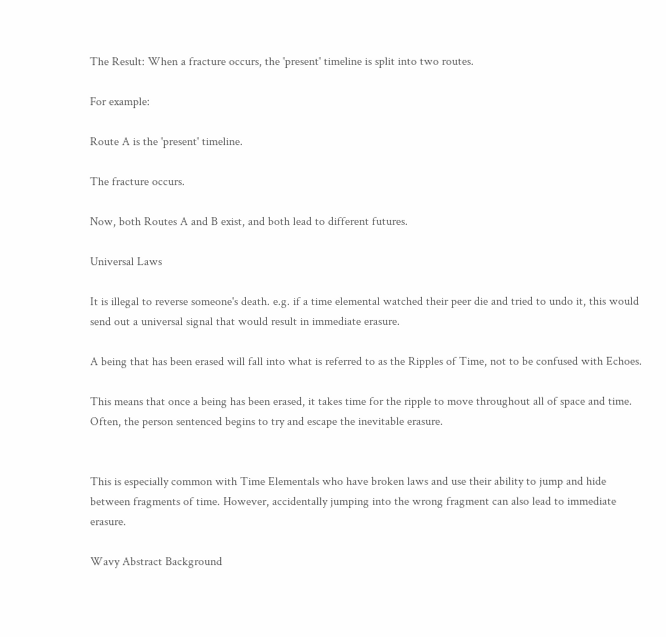The Result: When a fracture occurs, the 'present' timeline is split into two routes.

For example:

Route A is the 'present' timeline.

The fracture occurs.

Now, both Routes A and B exist, and both lead to different futures.

Universal Laws

It is illegal to reverse someone's death. e.g. if a time elemental watched their peer die and tried to undo it, this would send out a universal signal that would result in immediate erasure.

A being that has been erased will fall into what is referred to as the Ripples of Time, not to be confused with Echoes.

This means that once a being has been erased, it takes time for the ripple to move throughout all of space and time. Often, the person sentenced begins to try and escape the inevitable erasure.


This is especially common with Time Elementals who have broken laws and use their ability to jump and hide between fragments of time. However, accidentally jumping into the wrong fragment can also lead to immediate erasure.

Wavy Abstract Background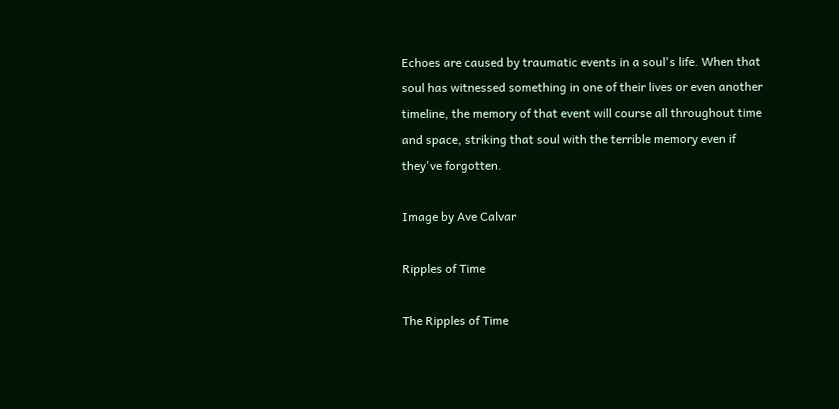Echoes are caused by traumatic events in a soul's life. When that soul has witnessed something in one of their lives or even another timeline, the memory of that event will course all throughout time and space, striking that soul with the terrible memory even if they've forgotten.

Image by Ave Calvar

Ripples of Time

The Ripples of Time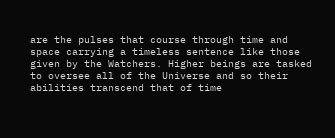are the pulses that course through time and space carrying a timeless sentence like those given by the Watchers. Higher beings are tasked to oversee all of the Universe and so their abilities transcend that of time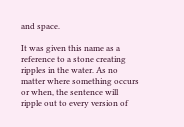and space.

It was given this name as a reference to a stone creating ripples in the water. As no matter where something occurs or when, the sentence will ripple out to every version of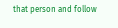that person and follow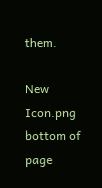them.

New Icon.png
bottom of page